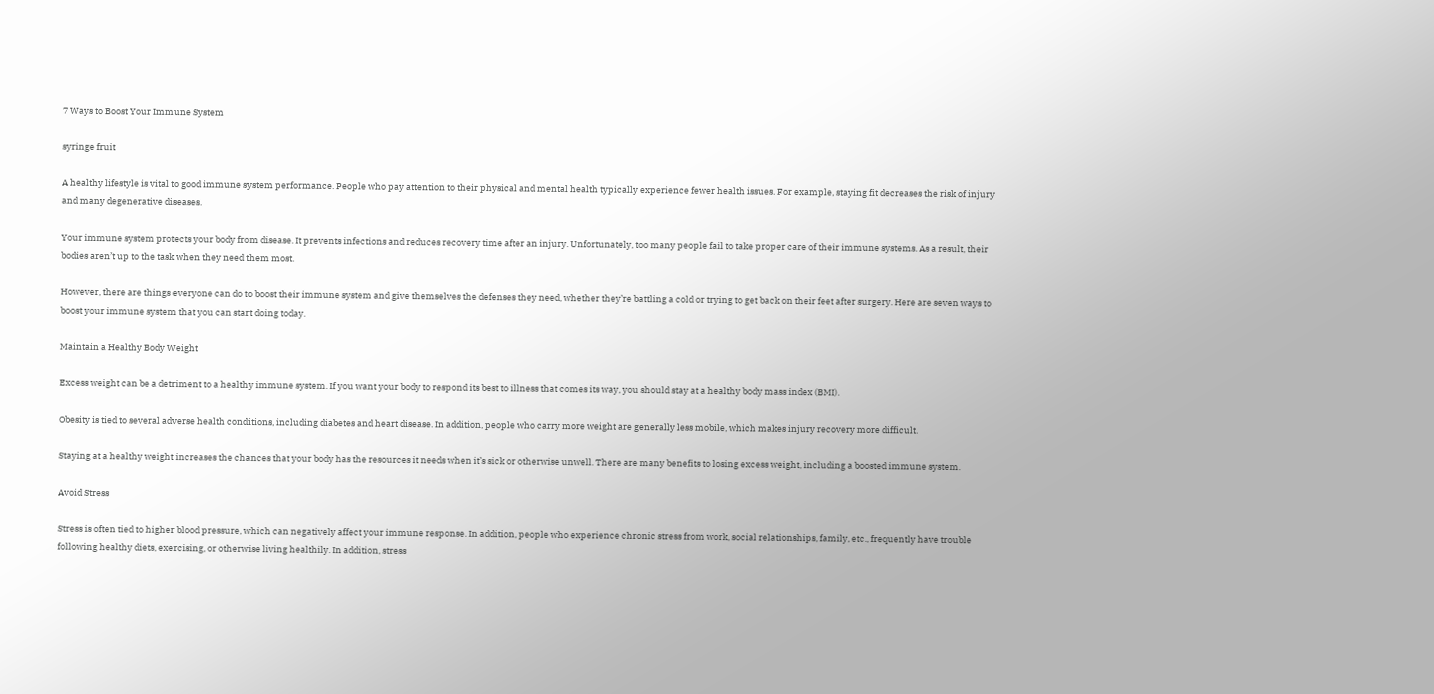7 Ways to Boost Your Immune System

syringe fruit

A healthy lifestyle is vital to good immune system performance. People who pay attention to their physical and mental health typically experience fewer health issues. For example, staying fit decreases the risk of injury and many degenerative diseases.

Your immune system protects your body from disease. It prevents infections and reduces recovery time after an injury. Unfortunately, too many people fail to take proper care of their immune systems. As a result, their bodies aren’t up to the task when they need them most.

However, there are things everyone can do to boost their immune system and give themselves the defenses they need, whether they’re battling a cold or trying to get back on their feet after surgery. Here are seven ways to boost your immune system that you can start doing today.

Maintain a Healthy Body Weight

Excess weight can be a detriment to a healthy immune system. If you want your body to respond its best to illness that comes its way, you should stay at a healthy body mass index (BMI).

Obesity is tied to several adverse health conditions, including diabetes and heart disease. In addition, people who carry more weight are generally less mobile, which makes injury recovery more difficult.

Staying at a healthy weight increases the chances that your body has the resources it needs when it’s sick or otherwise unwell. There are many benefits to losing excess weight, including a boosted immune system.

Avoid Stress

Stress is often tied to higher blood pressure, which can negatively affect your immune response. In addition, people who experience chronic stress from work, social relationships, family, etc., frequently have trouble following healthy diets, exercising, or otherwise living healthily. In addition, stress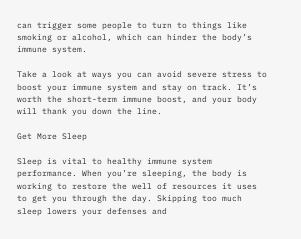can trigger some people to turn to things like smoking or alcohol, which can hinder the body’s immune system.

Take a look at ways you can avoid severe stress to boost your immune system and stay on track. It’s worth the short-term immune boost, and your body will thank you down the line.

Get More Sleep

Sleep is vital to healthy immune system performance. When you’re sleeping, the body is working to restore the well of resources it uses to get you through the day. Skipping too much sleep lowers your defenses and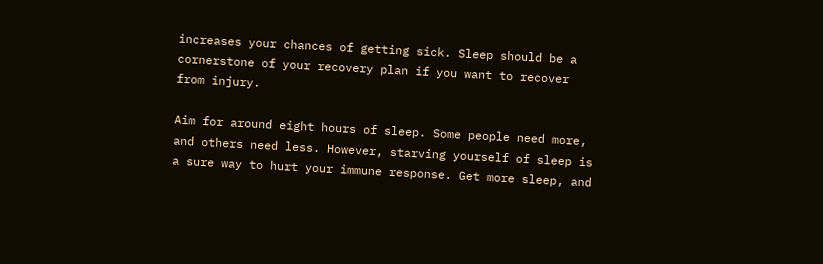increases your chances of getting sick. Sleep should be a cornerstone of your recovery plan if you want to recover from injury.

Aim for around eight hours of sleep. Some people need more, and others need less. However, starving yourself of sleep is a sure way to hurt your immune response. Get more sleep, and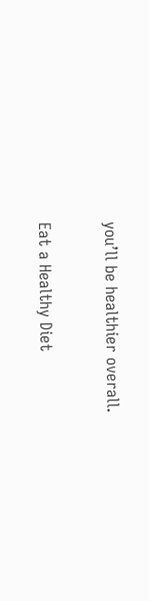you’ll be healthier overall.

Eat a Healthy Diet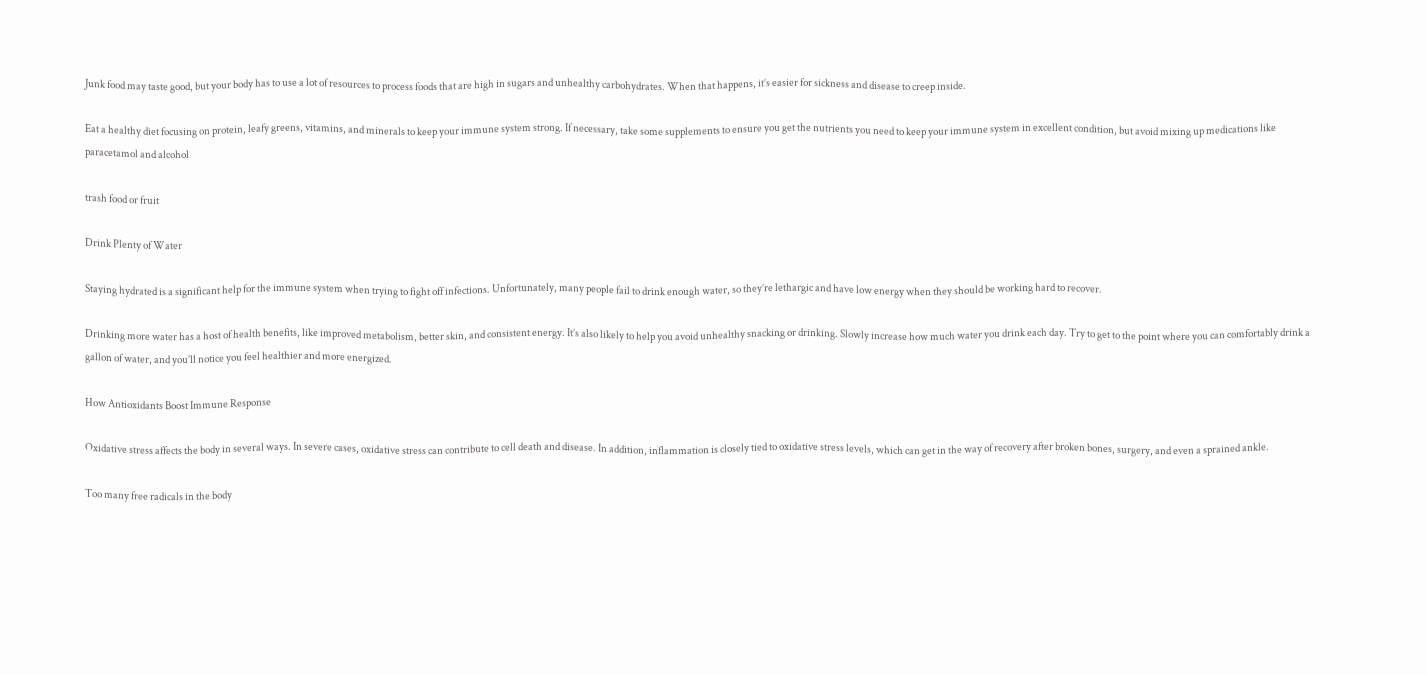Junk food may taste good, but your body has to use a lot of resources to process foods that are high in sugars and unhealthy carbohydrates. When that happens, it’s easier for sickness and disease to creep inside.

Eat a healthy diet focusing on protein, leafy greens, vitamins, and minerals to keep your immune system strong. If necessary, take some supplements to ensure you get the nutrients you need to keep your immune system in excellent condition, but avoid mixing up medications like paracetamol and alcohol

trash food or fruit

Drink Plenty of Water

Staying hydrated is a significant help for the immune system when trying to fight off infections. Unfortunately, many people fail to drink enough water, so they’re lethargic and have low energy when they should be working hard to recover.

Drinking more water has a host of health benefits, like improved metabolism, better skin, and consistent energy. It’s also likely to help you avoid unhealthy snacking or drinking. Slowly increase how much water you drink each day. Try to get to the point where you can comfortably drink a gallon of water, and you’ll notice you feel healthier and more energized.

How Antioxidants Boost Immune Response

Oxidative stress affects the body in several ways. In severe cases, oxidative stress can contribute to cell death and disease. In addition, inflammation is closely tied to oxidative stress levels, which can get in the way of recovery after broken bones, surgery, and even a sprained ankle.

Too many free radicals in the body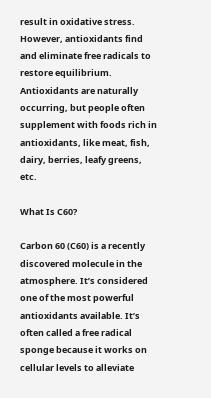result in oxidative stress. However, antioxidants find and eliminate free radicals to restore equilibrium. Antioxidants are naturally occurring, but people often supplement with foods rich in antioxidants, like meat, fish, dairy, berries, leafy greens, etc.

What Is C60?

Carbon 60 (C60) is a recently discovered molecule in the atmosphere. It’s considered one of the most powerful antioxidants available. It’s often called a free radical sponge because it works on cellular levels to alleviate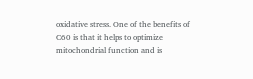oxidative stress. One of the benefits of C60 is that it helps to optimize mitochondrial function and is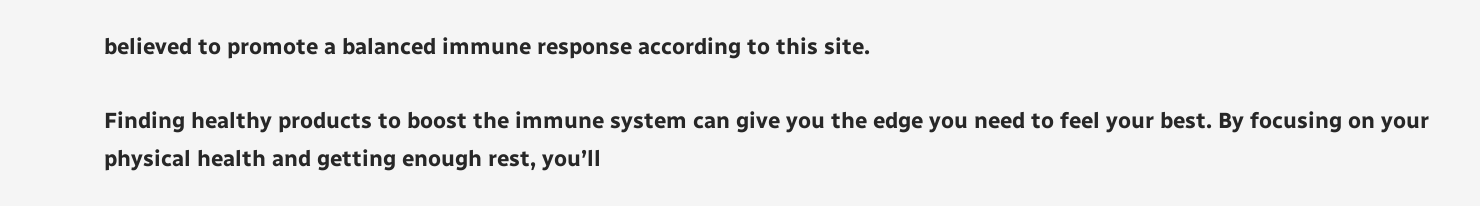believed to promote a balanced immune response according to this site.

Finding healthy products to boost the immune system can give you the edge you need to feel your best. By focusing on your physical health and getting enough rest, you’ll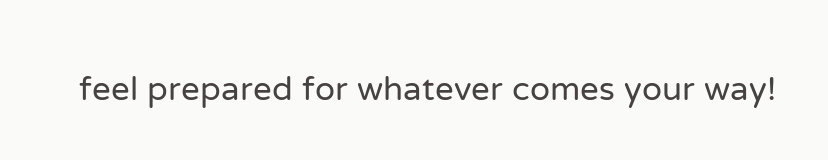feel prepared for whatever comes your way!